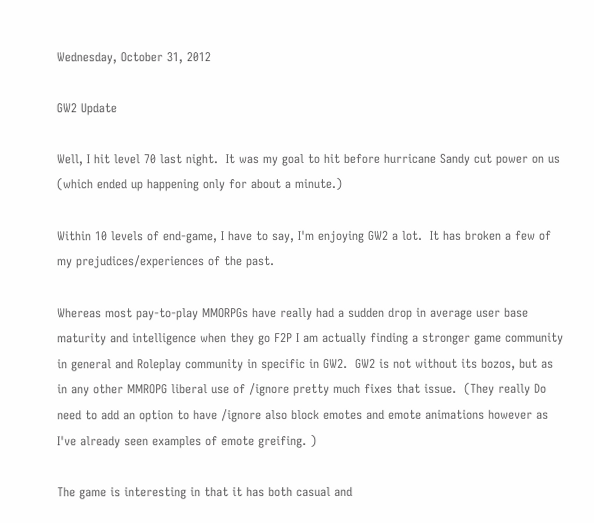Wednesday, October 31, 2012

GW2 Update

Well, I hit level 70 last night.  It was my goal to hit before hurricane Sandy cut power on us (which ended up happening only for about a minute.)

Within 10 levels of end-game, I have to say, I'm enjoying GW2 a lot.  It has broken a few of my prejudices/experiences of the past.

Whereas most pay-to-play MMORPGs have really had a sudden drop in average user base maturity and intelligence when they go F2P I am actually finding a stronger game community in general and Roleplay community in specific in GW2.  GW2 is not without its bozos, but as in any other MMROPG liberal use of /ignore pretty much fixes that issue.  (They really Do need to add an option to have /ignore also block emotes and emote animations however as I've already seen examples of emote greifing. )

The game is interesting in that it has both casual and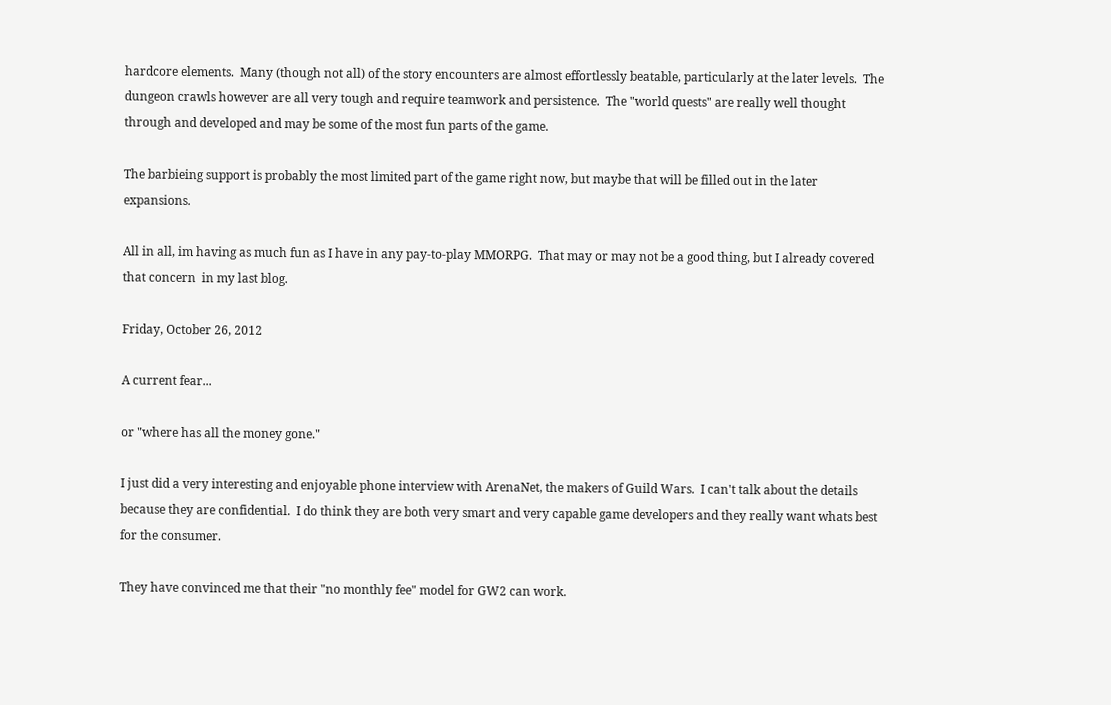hardcore elements.  Many (though not all) of the story encounters are almost effortlessly beatable, particularly at the later levels.  The dungeon crawls however are all very tough and require teamwork and persistence.  The "world quests" are really well thought through and developed and may be some of the most fun parts of the game.

The barbieing support is probably the most limited part of the game right now, but maybe that will be filled out in the later expansions.

All in all, im having as much fun as I have in any pay-to-play MMORPG.  That may or may not be a good thing, but I already covered that concern  in my last blog.

Friday, October 26, 2012

A current fear...

or "where has all the money gone."

I just did a very interesting and enjoyable phone interview with ArenaNet, the makers of Guild Wars.  I can't talk about the details because they are confidential.  I do think they are both very smart and very capable game developers and they really want whats best for the consumer.

They have convinced me that their "no monthly fee" model for GW2 can work.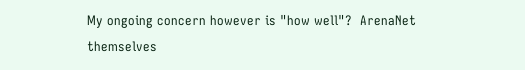My ongoing concern however is "how well"?  ArenaNet themselves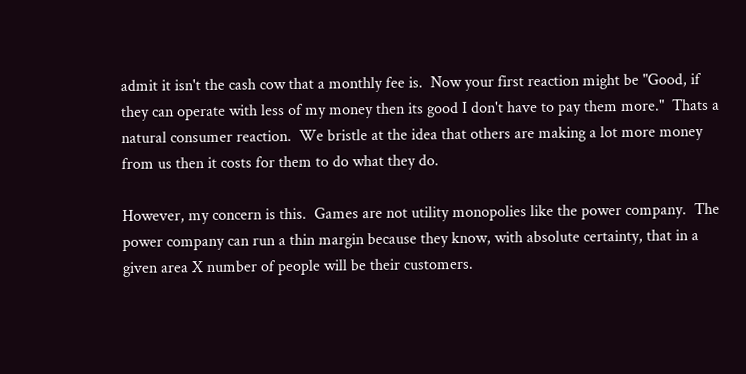admit it isn't the cash cow that a monthly fee is.  Now your first reaction might be "Good, if they can operate with less of my money then its good I don't have to pay them more."  Thats a natural consumer reaction.  We bristle at the idea that others are making a lot more money from us then it costs for them to do what they do.

However, my concern is this.  Games are not utility monopolies like the power company.  The power company can run a thin margin because they know, with absolute certainty, that in a given area X number of people will be their customers.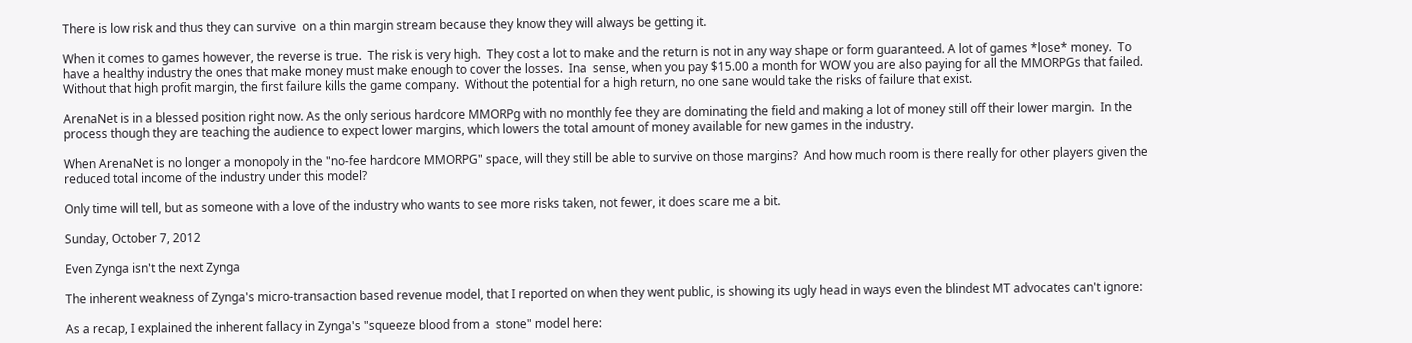There is low risk and thus they can survive  on a thin margin stream because they know they will always be getting it.

When it comes to games however, the reverse is true.  The risk is very high.  They cost a lot to make and the return is not in any way shape or form guaranteed. A lot of games *lose* money.  To have a healthy industry the ones that make money must make enough to cover the losses.  Ina  sense, when you pay $15.00 a month for WOW you are also paying for all the MMORPGs that failed.  Without that high profit margin, the first failure kills the game company.  Without the potential for a high return, no one sane would take the risks of failure that exist.

ArenaNet is in a blessed position right now. As the only serious hardcore MMORPg with no monthly fee they are dominating the field and making a lot of money still off their lower margin.  In the process though they are teaching the audience to expect lower margins, which lowers the total amount of money available for new games in the industry.

When ArenaNet is no longer a monopoly in the "no-fee hardcore MMORPG" space, will they still be able to survive on those margins?  And how much room is there really for other players given the reduced total income of the industry under this model?

Only time will tell, but as someone with a love of the industry who wants to see more risks taken, not fewer, it does scare me a bit.

Sunday, October 7, 2012

Even Zynga isn't the next Zynga

The inherent weakness of Zynga's micro-transaction based revenue model, that I reported on when they went public, is showing its ugly head in ways even the blindest MT advocates can't ignore:

As a recap, I explained the inherent fallacy in Zynga's "squeeze blood from a  stone" model here: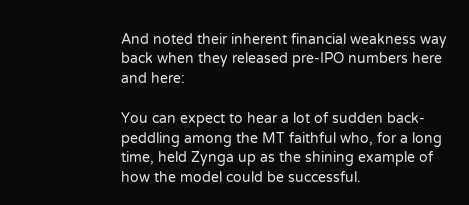And noted their inherent financial weakness way back when they released pre-IPO numbers here and here:

You can expect to hear a lot of sudden back-peddling among the MT faithful who, for a long time, held Zynga up as the shining example of how the model could be successful.